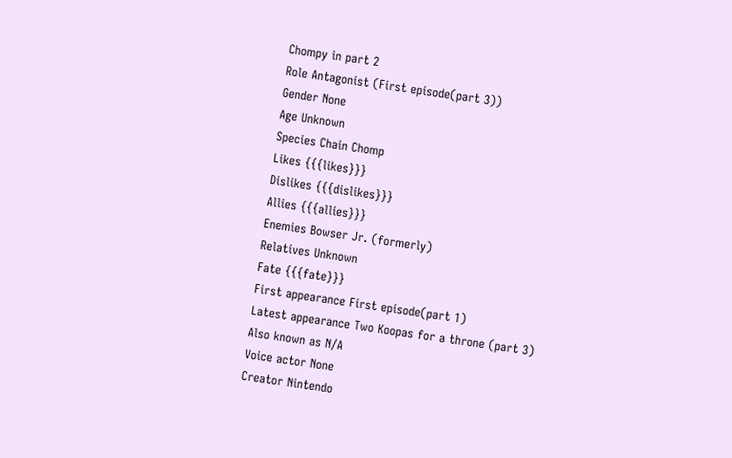Chompy in part 2
Role Antagonist (First episode(part 3))
Gender None
Age Unknown
Species Chain Chomp
Likes {{{likes}}}
Dislikes {{{dislikes}}}
Allies {{{allies}}}
Enemies Bowser Jr. (formerly)
Relatives Unknown
Fate {{{fate}}}
First appearance First episode(part 1)
Latest appearance Two Koopas for a throne (part 3)
Also known as N/A
Voice actor None
Creator Nintendo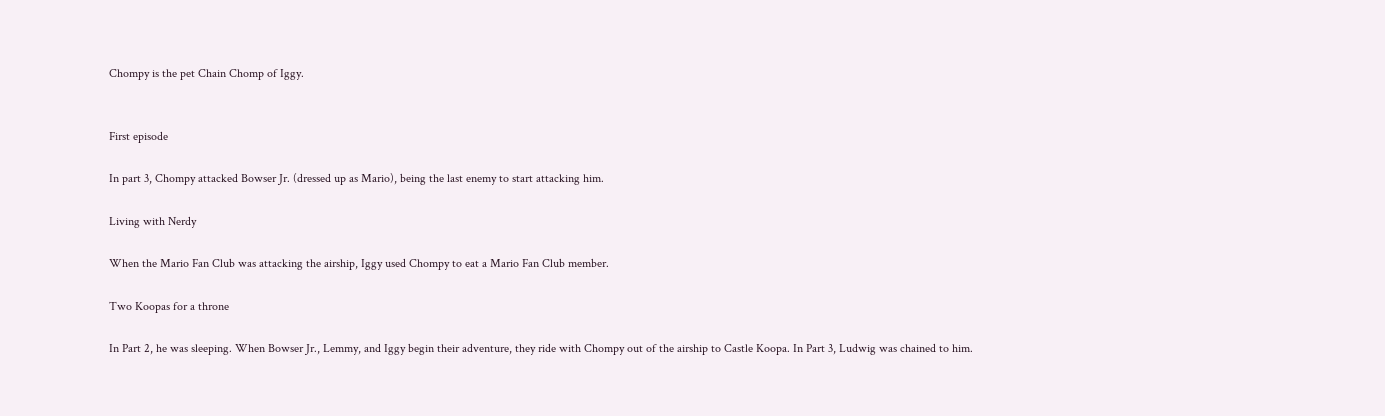Chompy is the pet Chain Chomp of Iggy.


First episode

In part 3, Chompy attacked Bowser Jr. (dressed up as Mario), being the last enemy to start attacking him.

Living with Nerdy

When the Mario Fan Club was attacking the airship, Iggy used Chompy to eat a Mario Fan Club member.

Two Koopas for a throne

In Part 2, he was sleeping. When Bowser Jr., Lemmy, and Iggy begin their adventure, they ride with Chompy out of the airship to Castle Koopa. In Part 3, Ludwig was chained to him.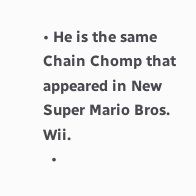• He is the same Chain Chomp that appeared in New Super Mario Bros. Wii.
  •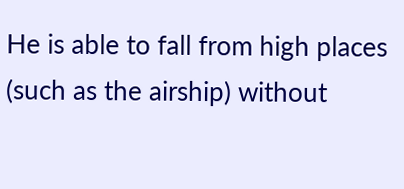He is able to fall from high places (such as the airship) without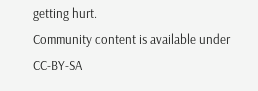getting hurt.
Community content is available under CC-BY-SA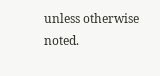unless otherwise noted.